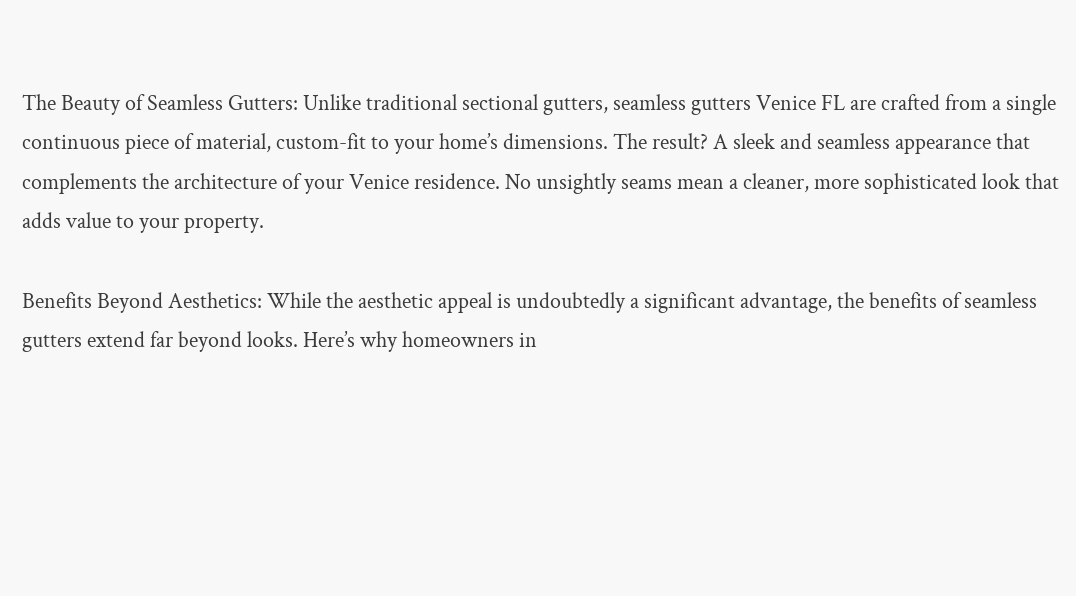The Beauty of Seamless Gutters: Unlike traditional sectional gutters, seamless gutters Venice FL are crafted from a single continuous piece of material, custom-fit to your home’s dimensions. The result? A sleek and seamless appearance that complements the architecture of your Venice residence. No unsightly seams mean a cleaner, more sophisticated look that adds value to your property.

Benefits Beyond Aesthetics: While the aesthetic appeal is undoubtedly a significant advantage, the benefits of seamless gutters extend far beyond looks. Here’s why homeowners in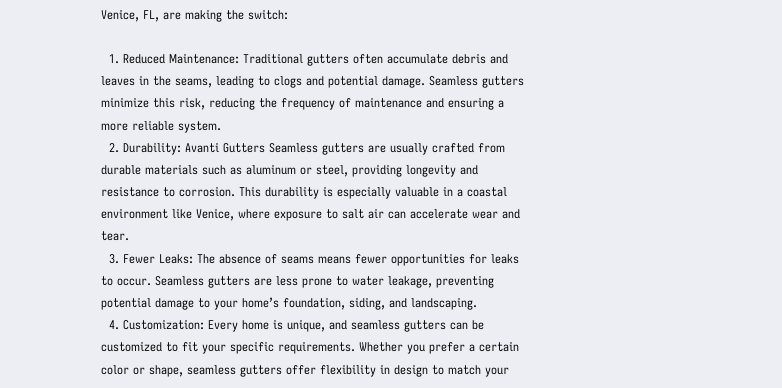Venice, FL, are making the switch:

  1. Reduced Maintenance: Traditional gutters often accumulate debris and leaves in the seams, leading to clogs and potential damage. Seamless gutters minimize this risk, reducing the frequency of maintenance and ensuring a more reliable system.
  2. Durability: Avanti Gutters Seamless gutters are usually crafted from durable materials such as aluminum or steel, providing longevity and resistance to corrosion. This durability is especially valuable in a coastal environment like Venice, where exposure to salt air can accelerate wear and tear.
  3. Fewer Leaks: The absence of seams means fewer opportunities for leaks to occur. Seamless gutters are less prone to water leakage, preventing potential damage to your home’s foundation, siding, and landscaping.
  4. Customization: Every home is unique, and seamless gutters can be customized to fit your specific requirements. Whether you prefer a certain color or shape, seamless gutters offer flexibility in design to match your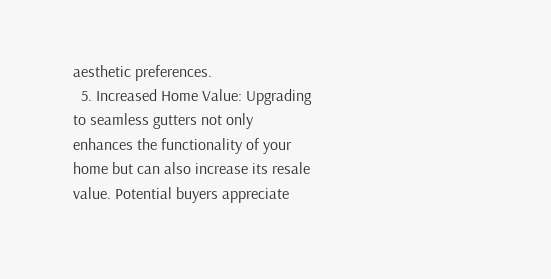aesthetic preferences.
  5. Increased Home Value: Upgrading to seamless gutters not only enhances the functionality of your home but can also increase its resale value. Potential buyers appreciate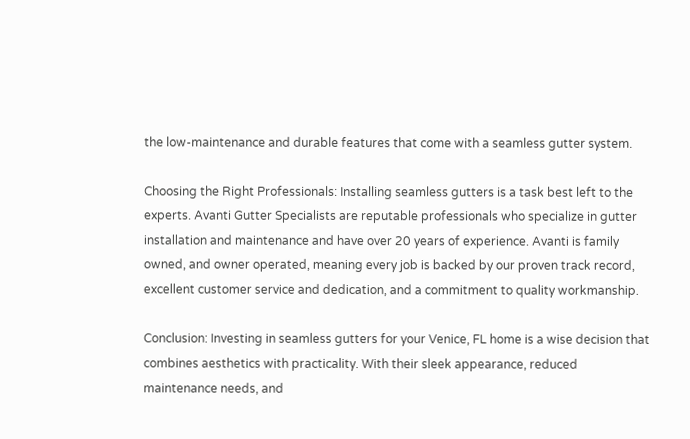the low-maintenance and durable features that come with a seamless gutter system.

Choosing the Right Professionals: Installing seamless gutters is a task best left to the experts. Avanti Gutter Specialists are reputable professionals who specialize in gutter installation and maintenance and have over 20 years of experience. Avanti is family owned, and owner operated, meaning every job is backed by our proven track record, excellent customer service and dedication, and a commitment to quality workmanship.

Conclusion: Investing in seamless gutters for your Venice, FL home is a wise decision that combines aesthetics with practicality. With their sleek appearance, reduced maintenance needs, and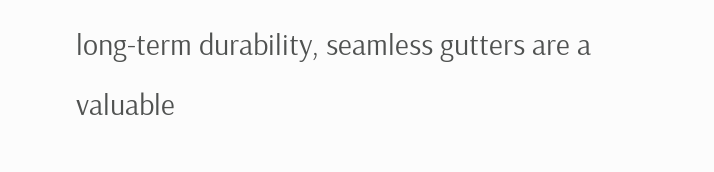long-term durability, seamless gutters are a valuable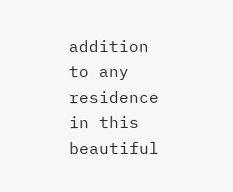addition to any residence in this beautiful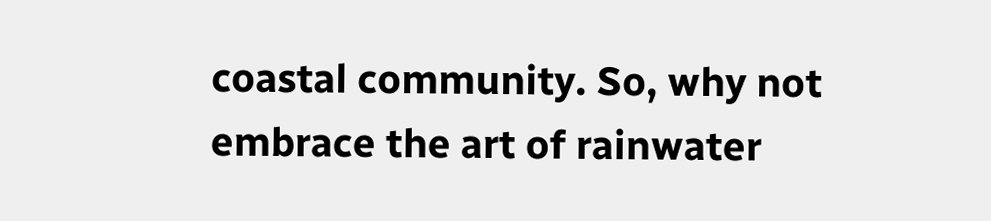coastal community. So, why not embrace the art of rainwater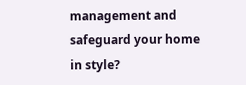management and safeguard your home in style?